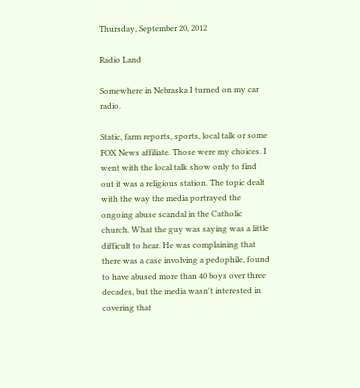Thursday, September 20, 2012

Radio Land

Somewhere in Nebraska I turned on my car radio.

Static, farm reports, sports, local talk or some FOX News affiliate. Those were my choices. I went with the local talk show only to find out it was a religious station. The topic dealt with the way the media portrayed the ongoing abuse scandal in the Catholic church. What the guy was saying was a little difficult to hear. He was complaining that there was a case involving a pedophile, found to have abused more than 40 boys over three decades, but the media wasn't interested in covering that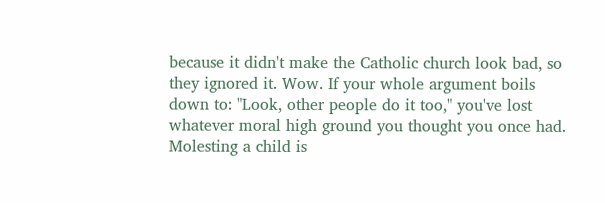because it didn't make the Catholic church look bad, so they ignored it. Wow. If your whole argument boils down to: "Look, other people do it too," you've lost whatever moral high ground you thought you once had. Molesting a child is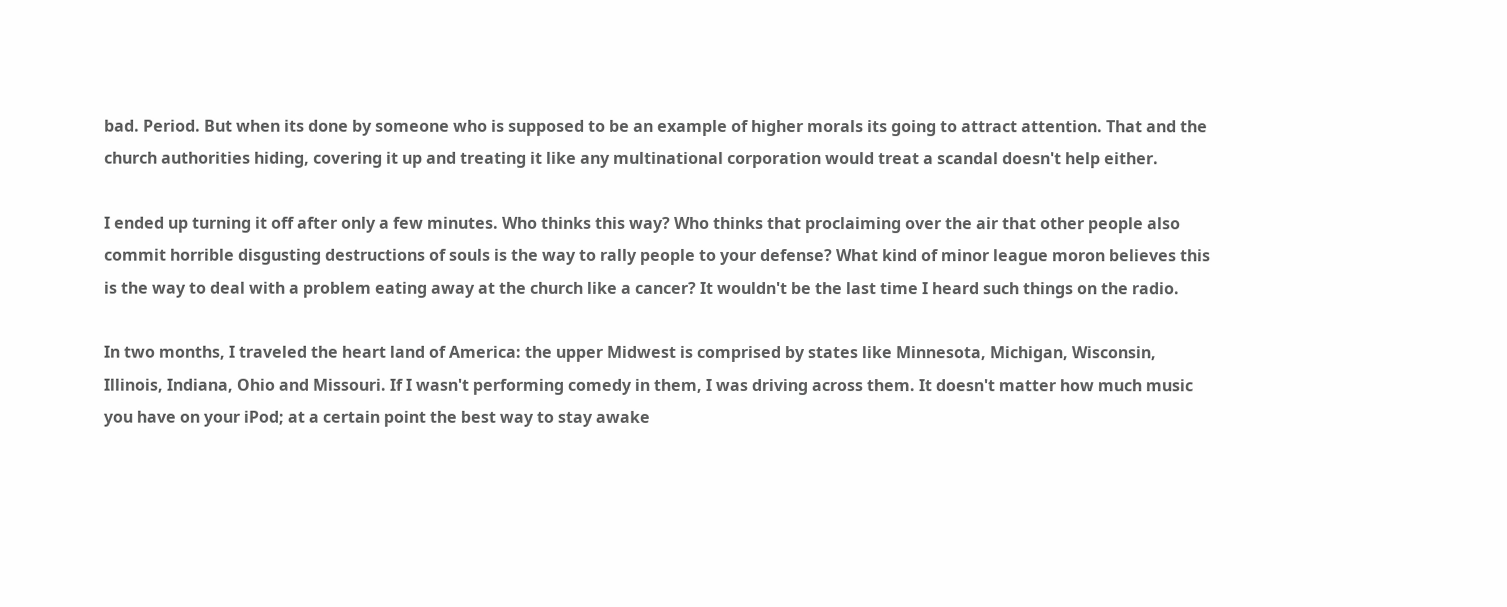bad. Period. But when its done by someone who is supposed to be an example of higher morals its going to attract attention. That and the church authorities hiding, covering it up and treating it like any multinational corporation would treat a scandal doesn't help either.

I ended up turning it off after only a few minutes. Who thinks this way? Who thinks that proclaiming over the air that other people also commit horrible disgusting destructions of souls is the way to rally people to your defense? What kind of minor league moron believes this is the way to deal with a problem eating away at the church like a cancer? It wouldn't be the last time I heard such things on the radio.

In two months, I traveled the heart land of America: the upper Midwest is comprised by states like Minnesota, Michigan, Wisconsin, Illinois, Indiana, Ohio and Missouri. If I wasn't performing comedy in them, I was driving across them. It doesn't matter how much music you have on your iPod; at a certain point the best way to stay awake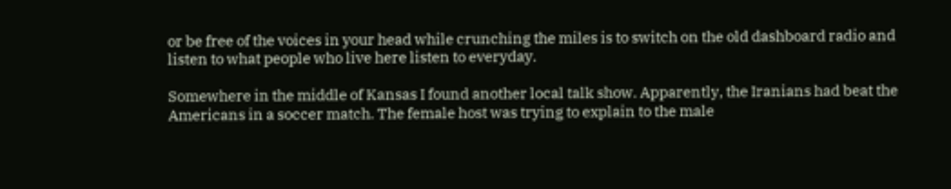or be free of the voices in your head while crunching the miles is to switch on the old dashboard radio and listen to what people who live here listen to everyday.

Somewhere in the middle of Kansas I found another local talk show. Apparently, the Iranians had beat the Americans in a soccer match. The female host was trying to explain to the male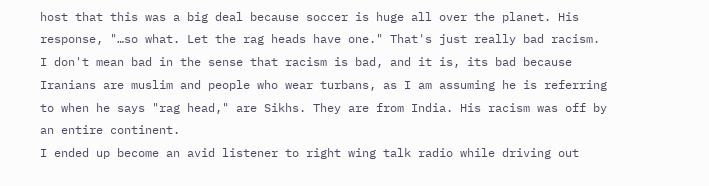host that this was a big deal because soccer is huge all over the planet. His response, "…so what. Let the rag heads have one." That's just really bad racism. I don't mean bad in the sense that racism is bad, and it is, its bad because Iranians are muslim and people who wear turbans, as I am assuming he is referring to when he says "rag head," are Sikhs. They are from India. His racism was off by an entire continent.
I ended up become an avid listener to right wing talk radio while driving out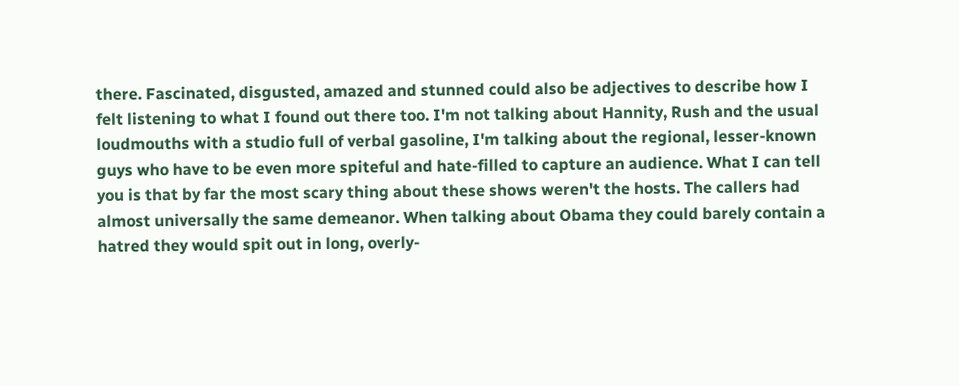there. Fascinated, disgusted, amazed and stunned could also be adjectives to describe how I felt listening to what I found out there too. I'm not talking about Hannity, Rush and the usual loudmouths with a studio full of verbal gasoline, I'm talking about the regional, lesser-known guys who have to be even more spiteful and hate-filled to capture an audience. What I can tell you is that by far the most scary thing about these shows weren't the hosts. The callers had almost universally the same demeanor. When talking about Obama they could barely contain a hatred they would spit out in long, overly-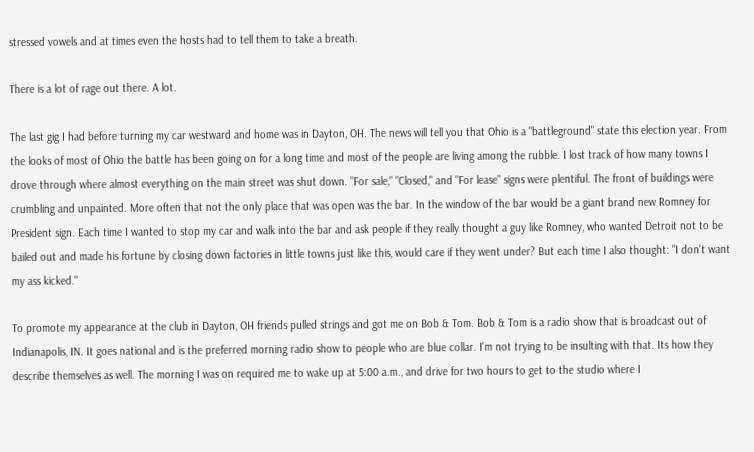stressed vowels and at times even the hosts had to tell them to take a breath.

There is a lot of rage out there. A lot.

The last gig I had before turning my car westward and home was in Dayton, OH. The news will tell you that Ohio is a "battleground" state this election year. From the looks of most of Ohio the battle has been going on for a long time and most of the people are living among the rubble. I lost track of how many towns I drove through where almost everything on the main street was shut down. "For sale," "Closed," and "For lease" signs were plentiful. The front of buildings were crumbling and unpainted. More often that not the only place that was open was the bar. In the window of the bar would be a giant brand new Romney for President sign. Each time I wanted to stop my car and walk into the bar and ask people if they really thought a guy like Romney, who wanted Detroit not to be bailed out and made his fortune by closing down factories in little towns just like this, would care if they went under? But each time I also thought: "I don't want my ass kicked."

To promote my appearance at the club in Dayton, OH friends pulled strings and got me on Bob & Tom. Bob & Tom is a radio show that is broadcast out of Indianapolis, IN. It goes national and is the preferred morning radio show to people who are blue collar. I'm not trying to be insulting with that. Its how they describe themselves as well. The morning I was on required me to wake up at 5:00 a.m., and drive for two hours to get to the studio where I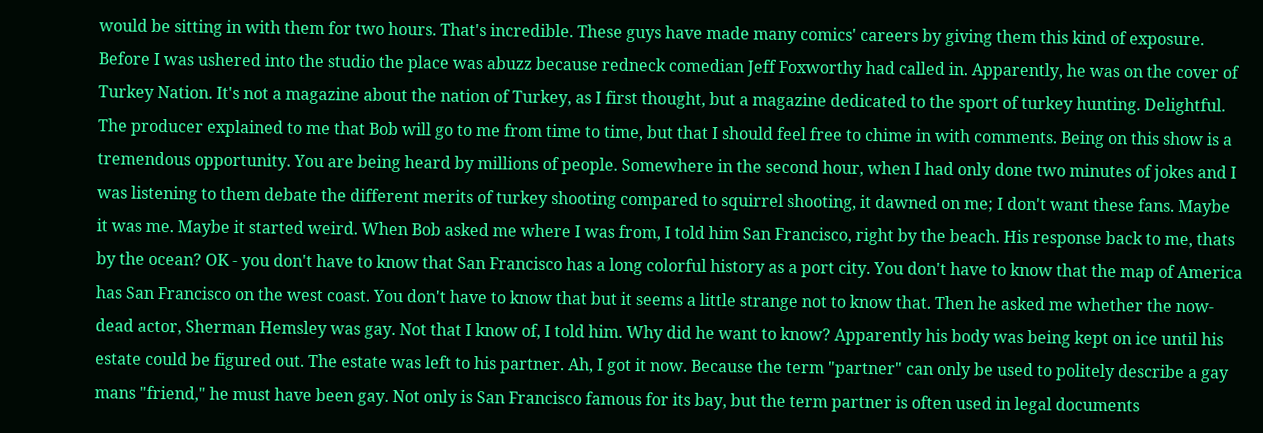would be sitting in with them for two hours. That's incredible. These guys have made many comics' careers by giving them this kind of exposure. Before I was ushered into the studio the place was abuzz because redneck comedian Jeff Foxworthy had called in. Apparently, he was on the cover of Turkey Nation. It's not a magazine about the nation of Turkey, as I first thought, but a magazine dedicated to the sport of turkey hunting. Delightful. The producer explained to me that Bob will go to me from time to time, but that I should feel free to chime in with comments. Being on this show is a tremendous opportunity. You are being heard by millions of people. Somewhere in the second hour, when I had only done two minutes of jokes and I was listening to them debate the different merits of turkey shooting compared to squirrel shooting, it dawned on me; I don't want these fans. Maybe it was me. Maybe it started weird. When Bob asked me where I was from, I told him San Francisco, right by the beach. His response back to me, thats by the ocean? OK - you don't have to know that San Francisco has a long colorful history as a port city. You don't have to know that the map of America has San Francisco on the west coast. You don't have to know that but it seems a little strange not to know that. Then he asked me whether the now-dead actor, Sherman Hemsley was gay. Not that I know of, I told him. Why did he want to know? Apparently his body was being kept on ice until his estate could be figured out. The estate was left to his partner. Ah, I got it now. Because the term "partner" can only be used to politely describe a gay mans "friend," he must have been gay. Not only is San Francisco famous for its bay, but the term partner is often used in legal documents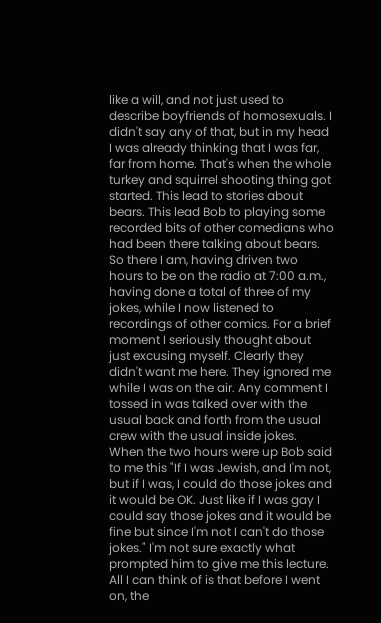like a will, and not just used to describe boyfriends of homosexuals. I didn't say any of that, but in my head I was already thinking that I was far, far from home. That's when the whole turkey and squirrel shooting thing got started. This lead to stories about bears. This lead Bob to playing some recorded bits of other comedians who had been there talking about bears. So there I am, having driven two hours to be on the radio at 7:00 a.m., having done a total of three of my jokes, while I now listened to recordings of other comics. For a brief moment I seriously thought about just excusing myself. Clearly they didn't want me here. They ignored me while I was on the air. Any comment I tossed in was talked over with the usual back and forth from the usual crew with the usual inside jokes. When the two hours were up Bob said to me this "If I was Jewish, and I'm not, but if I was, I could do those jokes and it would be OK. Just like if I was gay I could say those jokes and it would be fine but since I'm not I can't do those jokes." I'm not sure exactly what prompted him to give me this lecture. All I can think of is that before I went on, the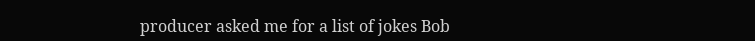producer asked me for a list of jokes Bob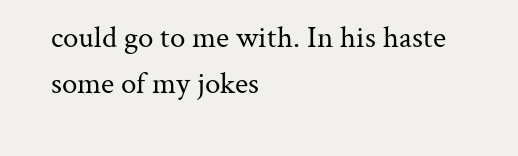could go to me with. In his haste some of my jokes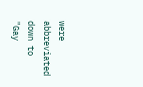were abbreviated down to "Gay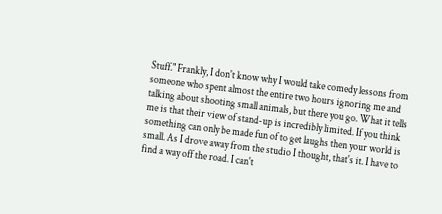Stuff." Frankly, I don't know why I would take comedy lessons from someone who spent almost the entire two hours ignoring me and talking about shooting small animals, but there you go. What it tells me is that their view of stand-up is incredibly limited. If you think something can only be made fun of to get laughs then your world is small. As I drove away from the studio I thought, that's it. I have to find a way off the road. I can't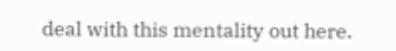deal with this mentality out here.